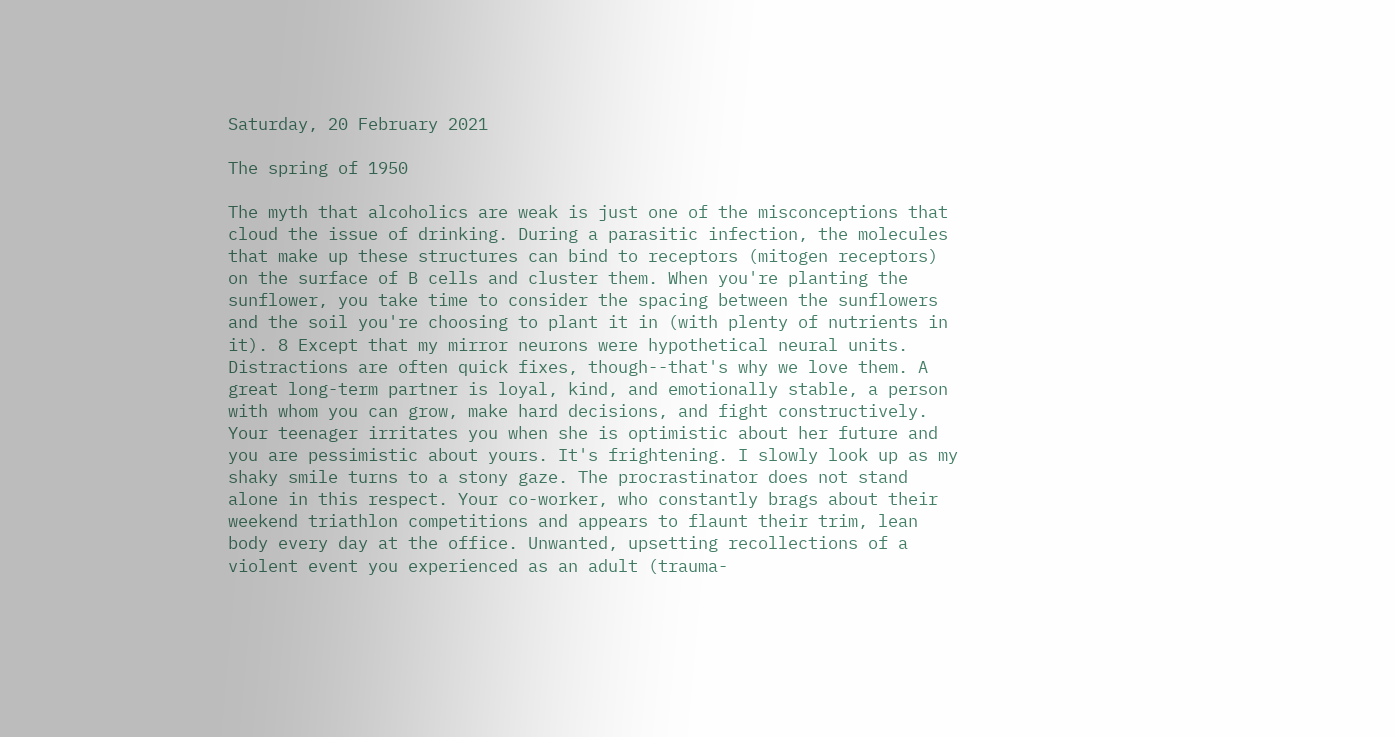Saturday, 20 February 2021

The spring of 1950

The myth that alcoholics are weak is just one of the misconceptions that cloud the issue of drinking. During a parasitic infection, the molecules that make up these structures can bind to receptors (mitogen receptors) on the surface of B cells and cluster them. When you're planting the sunflower, you take time to consider the spacing between the sunflowers and the soil you're choosing to plant it in (with plenty of nutrients in it). 8 Except that my mirror neurons were hypothetical neural units. Distractions are often quick fixes, though--that's why we love them. A great long-term partner is loyal, kind, and emotionally stable, a person with whom you can grow, make hard decisions, and fight constructively. Your teenager irritates you when she is optimistic about her future and you are pessimistic about yours. It's frightening. I slowly look up as my shaky smile turns to a stony gaze. The procrastinator does not stand alone in this respect. Your co-worker, who constantly brags about their weekend triathlon competitions and appears to flaunt their trim, lean body every day at the office. Unwanted, upsetting recollections of a violent event you experienced as an adult (trauma-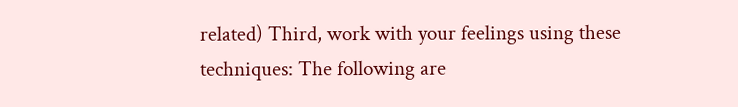related) Third, work with your feelings using these techniques: The following are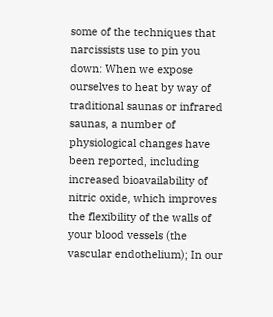some of the techniques that narcissists use to pin you down: When we expose ourselves to heat by way of traditional saunas or infrared saunas, a number of physiological changes have been reported, including increased bioavailability of nitric oxide, which improves the flexibility of the walls of your blood vessels (the vascular endothelium); In our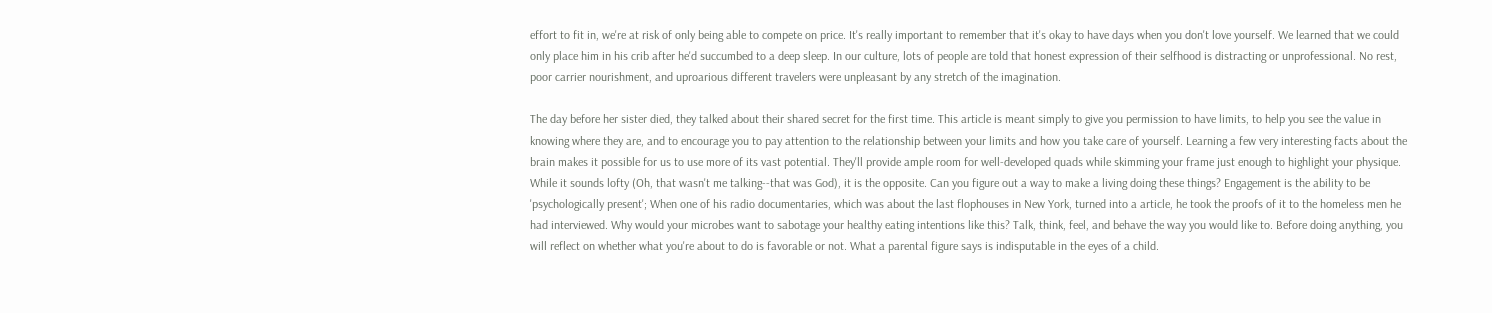effort to fit in, we're at risk of only being able to compete on price. It's really important to remember that it's okay to have days when you don't love yourself. We learned that we could only place him in his crib after he'd succumbed to a deep sleep. In our culture, lots of people are told that honest expression of their selfhood is distracting or unprofessional. No rest, poor carrier nourishment, and uproarious different travelers were unpleasant by any stretch of the imagination.

The day before her sister died, they talked about their shared secret for the first time. This article is meant simply to give you permission to have limits, to help you see the value in knowing where they are, and to encourage you to pay attention to the relationship between your limits and how you take care of yourself. Learning a few very interesting facts about the brain makes it possible for us to use more of its vast potential. They'll provide ample room for well-developed quads while skimming your frame just enough to highlight your physique. While it sounds lofty (Oh, that wasn't me talking--that was God), it is the opposite. Can you figure out a way to make a living doing these things? Engagement is the ability to be 'psychologically present'; When one of his radio documentaries, which was about the last flophouses in New York, turned into a article, he took the proofs of it to the homeless men he had interviewed. Why would your microbes want to sabotage your healthy eating intentions like this? Talk, think, feel, and behave the way you would like to. Before doing anything, you will reflect on whether what you're about to do is favorable or not. What a parental figure says is indisputable in the eyes of a child.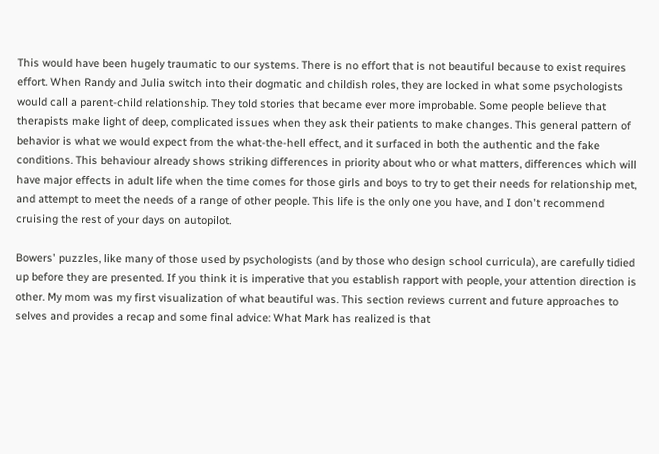This would have been hugely traumatic to our systems. There is no effort that is not beautiful because to exist requires effort. When Randy and Julia switch into their dogmatic and childish roles, they are locked in what some psychologists would call a parent-child relationship. They told stories that became ever more improbable. Some people believe that therapists make light of deep, complicated issues when they ask their patients to make changes. This general pattern of behavior is what we would expect from the what-the-hell effect, and it surfaced in both the authentic and the fake conditions. This behaviour already shows striking differences in priority about who or what matters, differences which will have major effects in adult life when the time comes for those girls and boys to try to get their needs for relationship met, and attempt to meet the needs of a range of other people. This life is the only one you have, and I don't recommend cruising the rest of your days on autopilot.

Bowers' puzzles, like many of those used by psychologists (and by those who design school curricula), are carefully tidied up before they are presented. If you think it is imperative that you establish rapport with people, your attention direction is other. My mom was my first visualization of what beautiful was. This section reviews current and future approaches to selves and provides a recap and some final advice: What Mark has realized is that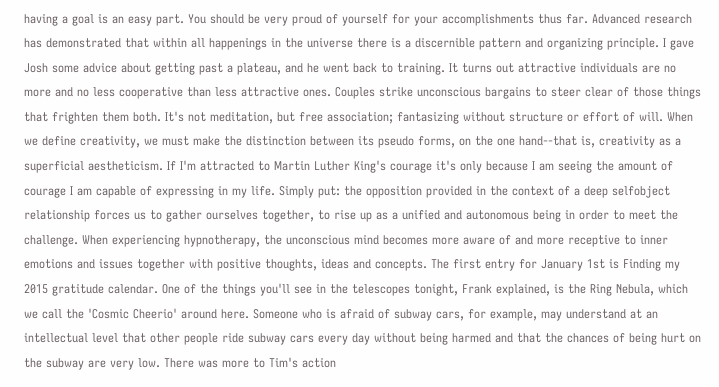having a goal is an easy part. You should be very proud of yourself for your accomplishments thus far. Advanced research has demonstrated that within all happenings in the universe there is a discernible pattern and organizing principle. I gave Josh some advice about getting past a plateau, and he went back to training. It turns out attractive individuals are no more and no less cooperative than less attractive ones. Couples strike unconscious bargains to steer clear of those things that frighten them both. It's not meditation, but free association; fantasizing without structure or effort of will. When we define creativity, we must make the distinction between its pseudo forms, on the one hand--that is, creativity as a superficial aestheticism. If I'm attracted to Martin Luther King's courage it's only because I am seeing the amount of courage I am capable of expressing in my life. Simply put: the opposition provided in the context of a deep selfobject relationship forces us to gather ourselves together, to rise up as a unified and autonomous being in order to meet the challenge. When experiencing hypnotherapy, the unconscious mind becomes more aware of and more receptive to inner emotions and issues together with positive thoughts, ideas and concepts. The first entry for January 1st is Finding my 2015 gratitude calendar. One of the things you'll see in the telescopes tonight, Frank explained, is the Ring Nebula, which we call the 'Cosmic Cheerio' around here. Someone who is afraid of subway cars, for example, may understand at an intellectual level that other people ride subway cars every day without being harmed and that the chances of being hurt on the subway are very low. There was more to Tim's action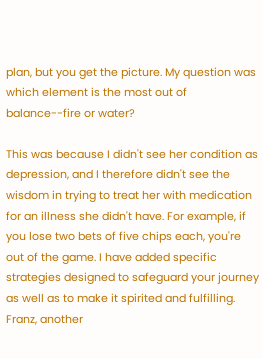plan, but you get the picture. My question was which element is the most out of balance--fire or water?

This was because I didn't see her condition as depression, and I therefore didn't see the wisdom in trying to treat her with medication for an illness she didn't have. For example, if you lose two bets of five chips each, you're out of the game. I have added specific strategies designed to safeguard your journey as well as to make it spirited and fulfilling. Franz, another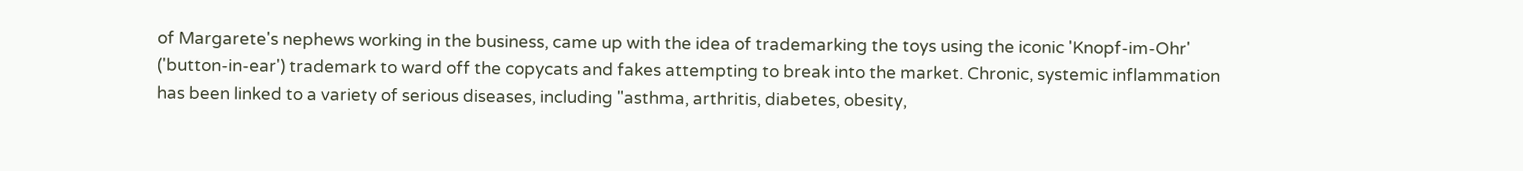of Margarete's nephews working in the business, came up with the idea of trademarking the toys using the iconic 'Knopf-im-Ohr' ('button-in-ear') trademark to ward off the copycats and fakes attempting to break into the market. Chronic, systemic inflammation has been linked to a variety of serious diseases, including "asthma, arthritis, diabetes, obesity,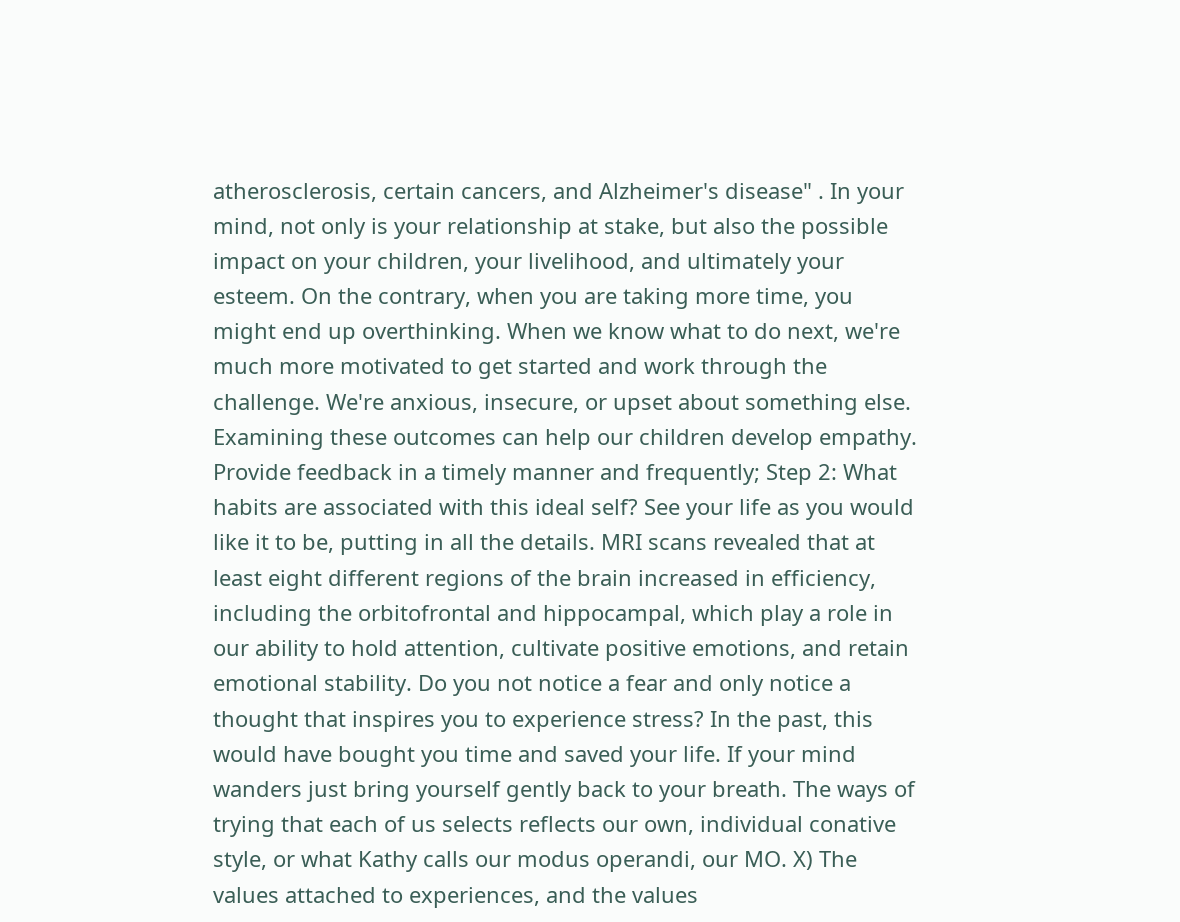atherosclerosis, certain cancers, and Alzheimer's disease" . In your mind, not only is your relationship at stake, but also the possible impact on your children, your livelihood, and ultimately your esteem. On the contrary, when you are taking more time, you might end up overthinking. When we know what to do next, we're much more motivated to get started and work through the challenge. We're anxious, insecure, or upset about something else. Examining these outcomes can help our children develop empathy. Provide feedback in a timely manner and frequently; Step 2: What habits are associated with this ideal self? See your life as you would like it to be, putting in all the details. MRI scans revealed that at least eight different regions of the brain increased in efficiency, including the orbitofrontal and hippocampal, which play a role in our ability to hold attention, cultivate positive emotions, and retain emotional stability. Do you not notice a fear and only notice a thought that inspires you to experience stress? In the past, this would have bought you time and saved your life. If your mind wanders just bring yourself gently back to your breath. The ways of trying that each of us selects reflects our own, individual conative style, or what Kathy calls our modus operandi, our MO. X) The values attached to experiences, and the values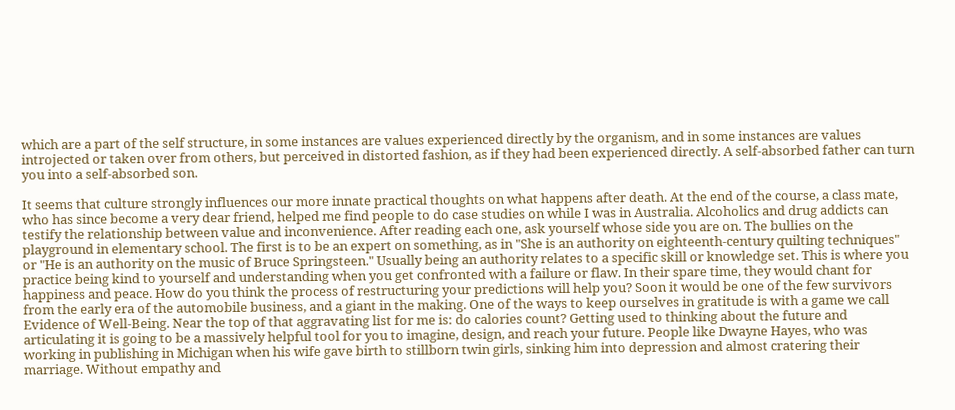which are a part of the self structure, in some instances are values experienced directly by the organism, and in some instances are values introjected or taken over from others, but perceived in distorted fashion, as if they had been experienced directly. A self-absorbed father can turn you into a self-absorbed son.

It seems that culture strongly influences our more innate practical thoughts on what happens after death. At the end of the course, a class mate, who has since become a very dear friend, helped me find people to do case studies on while I was in Australia. Alcoholics and drug addicts can testify the relationship between value and inconvenience. After reading each one, ask yourself whose side you are on. The bullies on the playground in elementary school. The first is to be an expert on something, as in "She is an authority on eighteenth-century quilting techniques" or "He is an authority on the music of Bruce Springsteen." Usually being an authority relates to a specific skill or knowledge set. This is where you practice being kind to yourself and understanding when you get confronted with a failure or flaw. In their spare time, they would chant for happiness and peace. How do you think the process of restructuring your predictions will help you? Soon it would be one of the few survivors from the early era of the automobile business, and a giant in the making. One of the ways to keep ourselves in gratitude is with a game we call Evidence of Well-Being. Near the top of that aggravating list for me is: do calories count? Getting used to thinking about the future and articulating it is going to be a massively helpful tool for you to imagine, design, and reach your future. People like Dwayne Hayes, who was working in publishing in Michigan when his wife gave birth to stillborn twin girls, sinking him into depression and almost cratering their marriage. Without empathy and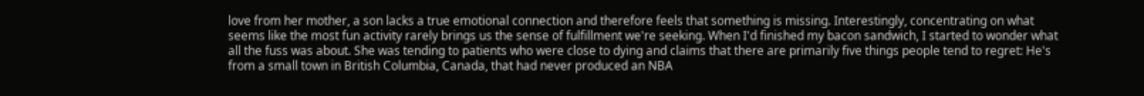love from her mother, a son lacks a true emotional connection and therefore feels that something is missing. Interestingly, concentrating on what seems like the most fun activity rarely brings us the sense of fulfillment we're seeking. When I'd finished my bacon sandwich, I started to wonder what all the fuss was about. She was tending to patients who were close to dying and claims that there are primarily five things people tend to regret: He's from a small town in British Columbia, Canada, that had never produced an NBA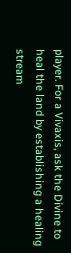player. For a Vivaxis, ask the Divine to heal the land by establishing a healing stream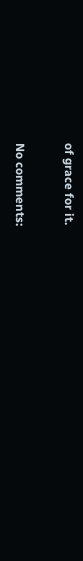of grace for it.

No comments: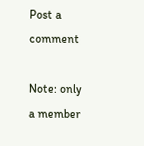Post a comment

Note: only a member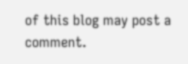of this blog may post a comment.